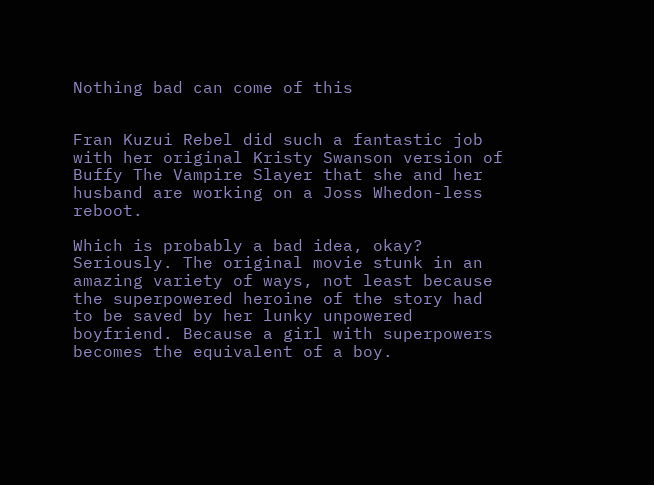Nothing bad can come of this


Fran Kuzui Rebel did such a fantastic job with her original Kristy Swanson version of Buffy The Vampire Slayer that she and her husband are working on a Joss Whedon-less reboot.

Which is probably a bad idea, okay? Seriously. The original movie stunk in an amazing variety of ways, not least because the superpowered heroine of the story had to be saved by her lunky unpowered boyfriend. Because a girl with superpowers becomes the equivalent of a boy.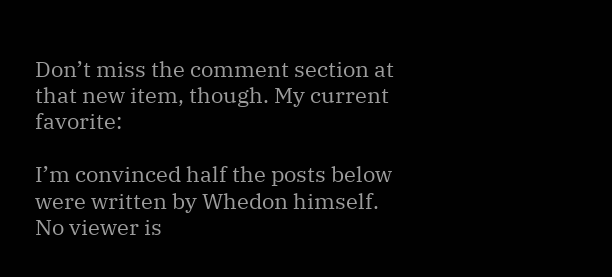Don’t miss the comment section at that new item, though. My current favorite:

I’m convinced half the posts below were written by Whedon himself. No viewer is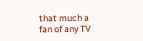that much a fan of any TV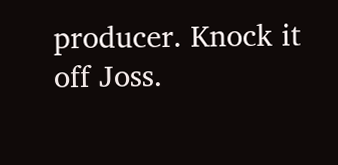producer. Knock it off Joss.